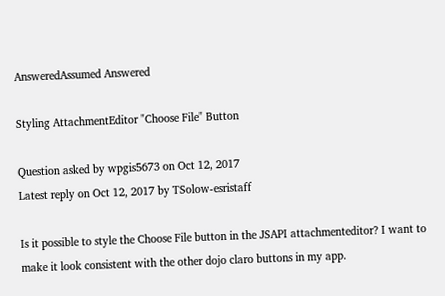AnsweredAssumed Answered

Styling AttachmentEditor "Choose File" Button

Question asked by wpgis5673 on Oct 12, 2017
Latest reply on Oct 12, 2017 by TSolow-esristaff

Is it possible to style the Choose File button in the JSAPI attachmenteditor? I want to make it look consistent with the other dojo claro buttons in my app.